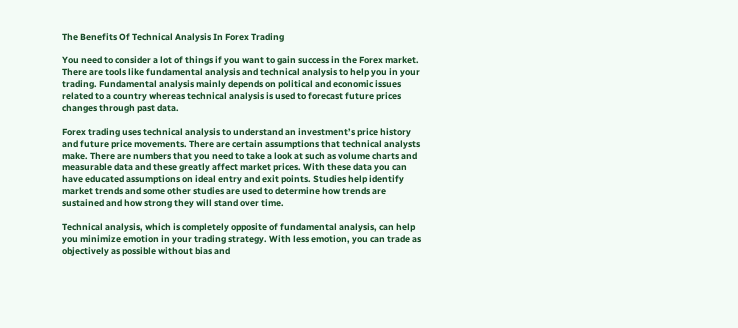The Benefits Of Technical Analysis In Forex Trading

You need to consider a lot of things if you want to gain success in the Forex market. There are tools like fundamental analysis and technical analysis to help you in your trading. Fundamental analysis mainly depends on political and economic issues related to a country whereas technical analysis is used to forecast future prices changes through past data.

Forex trading uses technical analysis to understand an investment’s price history and future price movements. There are certain assumptions that technical analysts make. There are numbers that you need to take a look at such as volume charts and measurable data and these greatly affect market prices. With these data you can have educated assumptions on ideal entry and exit points. Studies help identify market trends and some other studies are used to determine how trends are sustained and how strong they will stand over time.

Technical analysis, which is completely opposite of fundamental analysis, can help you minimize emotion in your trading strategy. With less emotion, you can trade as objectively as possible without bias and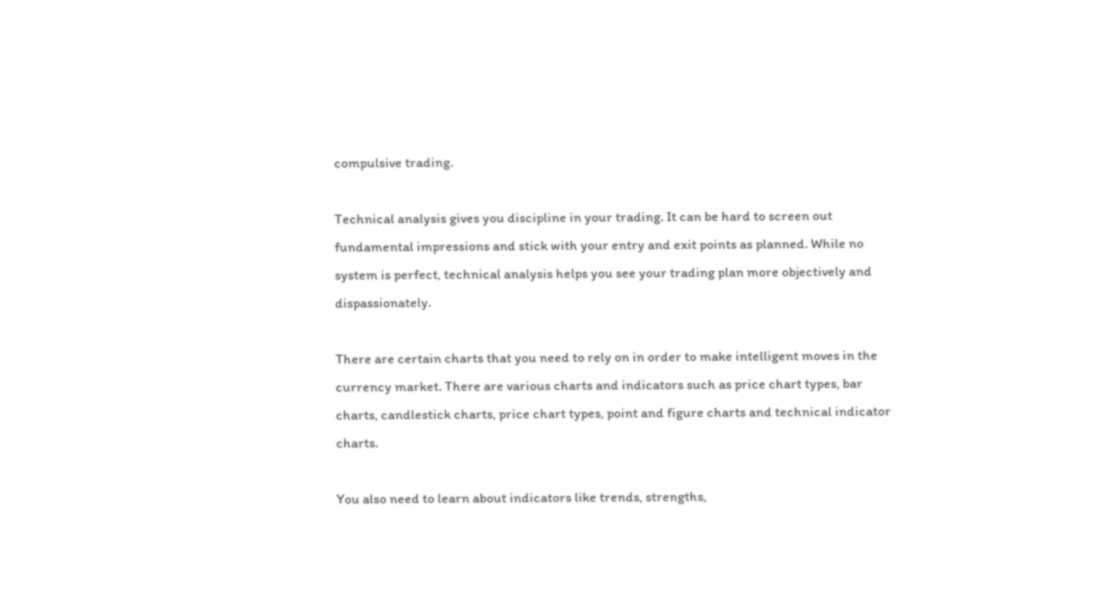compulsive trading.

Technical analysis gives you discipline in your trading. It can be hard to screen out fundamental impressions and stick with your entry and exit points as planned. While no system is perfect, technical analysis helps you see your trading plan more objectively and dispassionately.

There are certain charts that you need to rely on in order to make intelligent moves in the currency market. There are various charts and indicators such as price chart types, bar charts, candlestick charts, price chart types, point and figure charts and technical indicator charts.

You also need to learn about indicators like trends, strengths,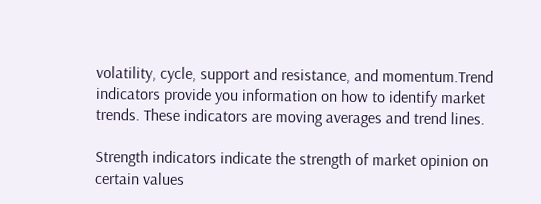volatility, cycle, support and resistance, and momentum.Trend indicators provide you information on how to identify market trends. These indicators are moving averages and trend lines.

Strength indicators indicate the strength of market opinion on certain values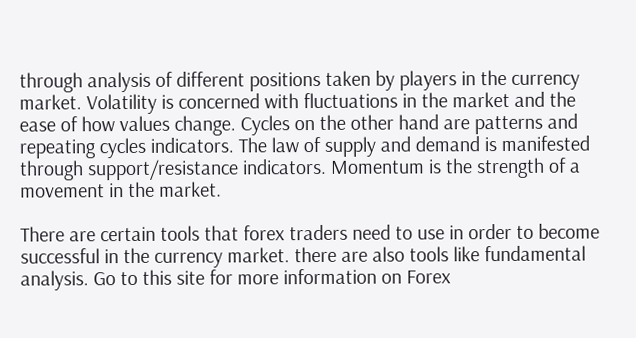through analysis of different positions taken by players in the currency market. Volatility is concerned with fluctuations in the market and the ease of how values change. Cycles on the other hand are patterns and repeating cycles indicators. The law of supply and demand is manifested through support/resistance indicators. Momentum is the strength of a movement in the market.

There are certain tools that forex traders need to use in order to become successful in the currency market. there are also tools like fundamental analysis. Go to this site for more information on Forex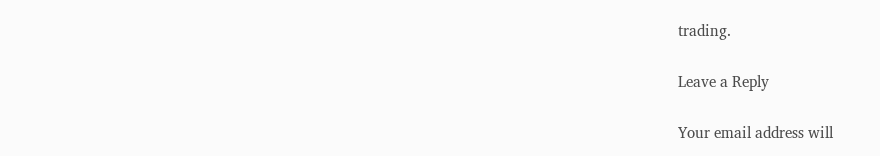trading.

Leave a Reply

Your email address will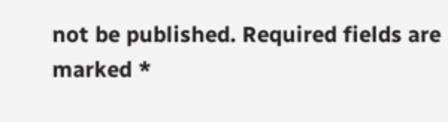not be published. Required fields are marked *